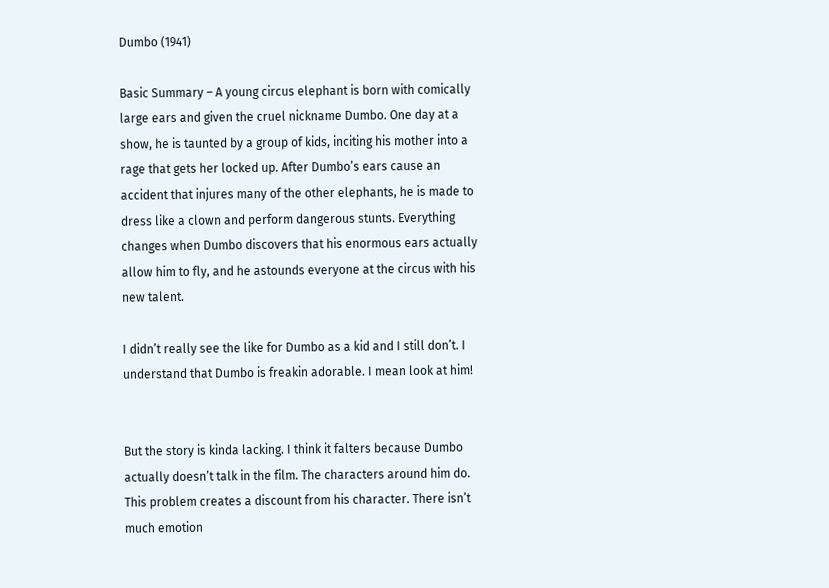Dumbo (1941)

Basic Summary – A young circus elephant is born with comically large ears and given the cruel nickname Dumbo. One day at a show, he is taunted by a group of kids, inciting his mother into a rage that gets her locked up. After Dumbo’s ears cause an accident that injures many of the other elephants, he is made to dress like a clown and perform dangerous stunts. Everything changes when Dumbo discovers that his enormous ears actually allow him to fly, and he astounds everyone at the circus with his new talent.

I didn’t really see the like for Dumbo as a kid and I still don’t. I understand that Dumbo is freakin adorable. I mean look at him!


But the story is kinda lacking. I think it falters because Dumbo actually doesn’t talk in the film. The characters around him do. This problem creates a discount from his character. There isn’t much emotion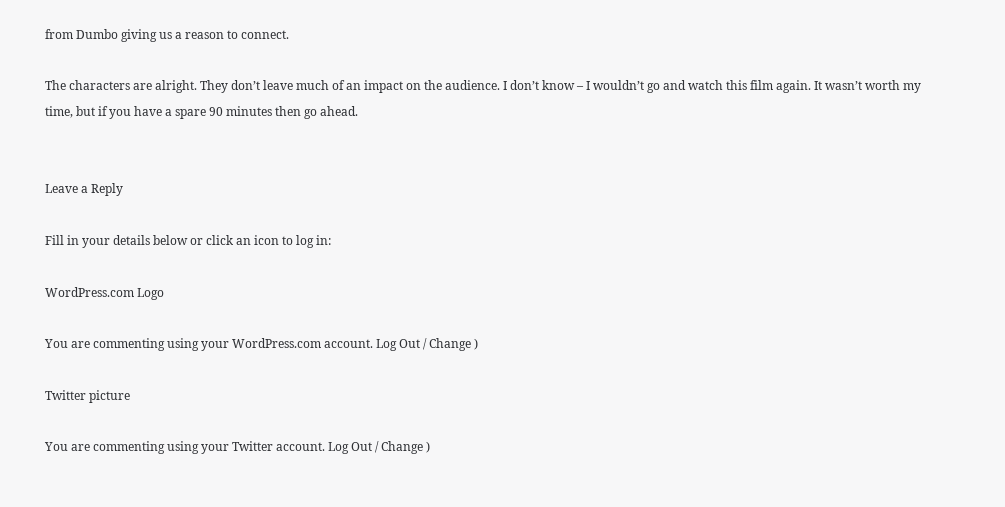from Dumbo giving us a reason to connect.

The characters are alright. They don’t leave much of an impact on the audience. I don’t know – I wouldn’t go and watch this film again. It wasn’t worth my time, but if you have a spare 90 minutes then go ahead.


Leave a Reply

Fill in your details below or click an icon to log in:

WordPress.com Logo

You are commenting using your WordPress.com account. Log Out / Change )

Twitter picture

You are commenting using your Twitter account. Log Out / Change )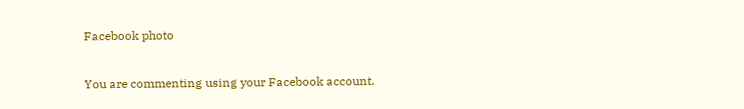Facebook photo

You are commenting using your Facebook account.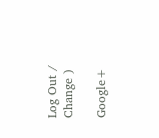Log Out / Change )

Google+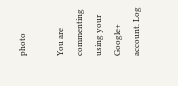photo

You are commenting using your Google+ account. Log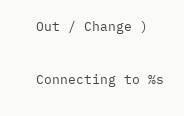Out / Change )

Connecting to %s